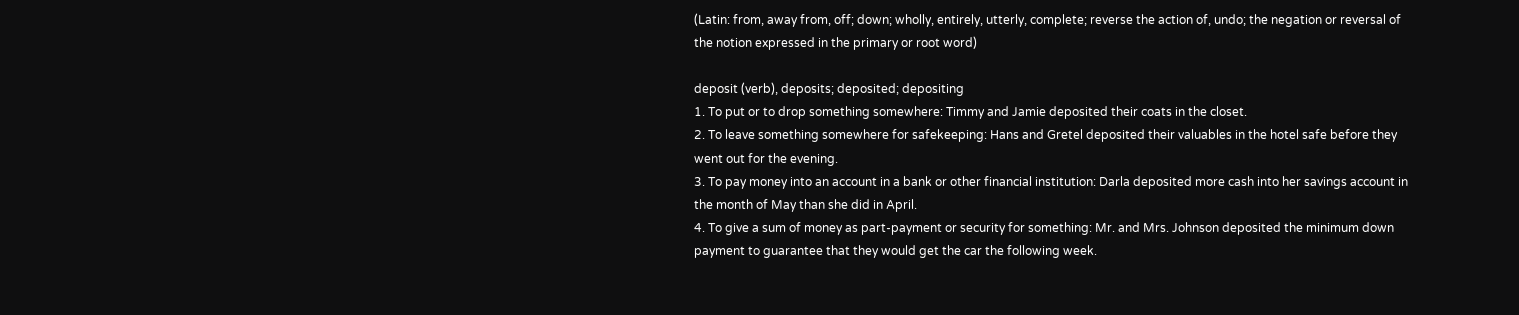(Latin: from, away from, off; down; wholly, entirely, utterly, complete; reverse the action of, undo; the negation or reversal of the notion expressed in the primary or root word)

deposit (verb), deposits; deposited; depositing
1. To put or to drop something somewhere: Timmy and Jamie deposited their coats in the closet.
2. To leave something somewhere for safekeeping: Hans and Gretel deposited their valuables in the hotel safe before they went out for the evening.
3. To pay money into an account in a bank or other financial institution: Darla deposited more cash into her savings account in the month of May than she did in April.
4. To give a sum of money as part-payment or security for something: Mr. and Mrs. Johnson deposited the minimum down payment to guarantee that they would get the car the following week.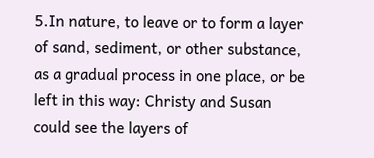5.In nature, to leave or to form a layer of sand, sediment, or other substance, as a gradual process in one place, or be left in this way: Christy and Susan could see the layers of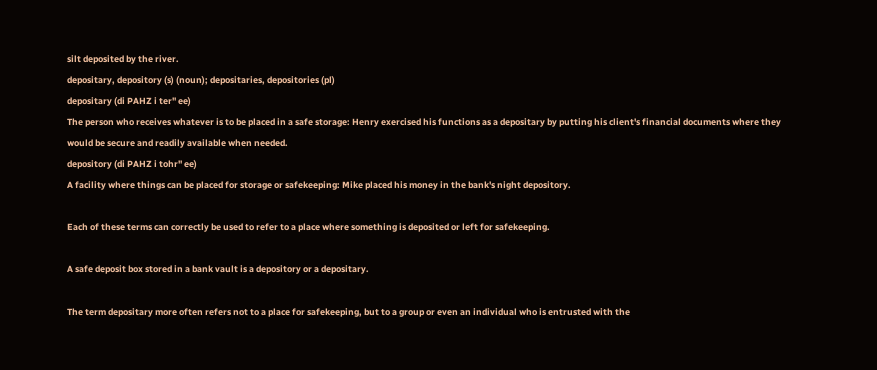silt deposited by the river.
depositary, depository (s) (noun); depositaries, depositories (pl)
depositary (di PAHZ i ter" ee)
The person who receives whatever is to be placed in a safe storage: Henry exercised his functions as a depositary by putting his client's financial documents where they would be secure and readily available when needed.
depository (di PAHZ i tohr" ee)
A facility where things can be placed for storage or safekeeping: Mike placed his money in the bank's night depository.

Each of these terms can correctly be used to refer to a place where something is deposited or left for safekeeping.

A safe deposit box stored in a bank vault is a depository or a depositary.

The term depositary more often refers not to a place for safekeeping, but to a group or even an individual who is entrusted with the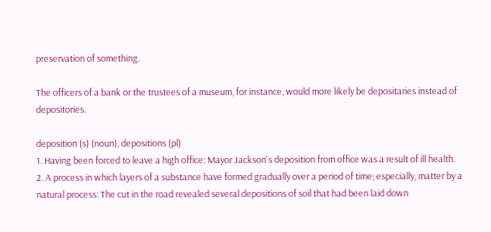preservation of something.

The officers of a bank or the trustees of a museum, for instance, would more likely be depositaries instead of depositories.

deposition (s) (noun), depositions (pl)
1. Having been forced to leave a high office: Mayor Jackson's deposition from office was a result of ill health.
2. A process in which layers of a substance have formed gradually over a period of time; especially, matter by a natural process: The cut in the road revealed several depositions of soil that had been laid down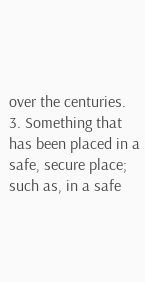over the centuries.
3. Something that has been placed in a safe, secure place; such as, in a safe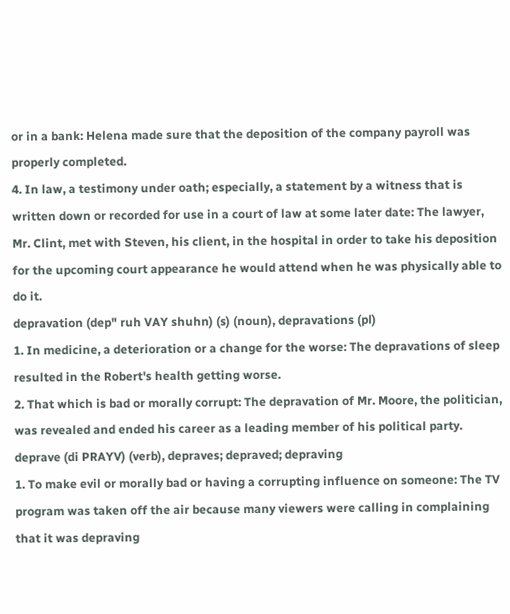or in a bank: Helena made sure that the deposition of the company payroll was properly completed.
4. In law, a testimony under oath; especially, a statement by a witness that is written down or recorded for use in a court of law at some later date: The lawyer, Mr. Clint, met with Steven, his client, in the hospital in order to take his deposition for the upcoming court appearance he would attend when he was physically able to do it.
depravation (dep" ruh VAY shuhn) (s) (noun), depravations (pl)
1. In medicine, a deterioration or a change for the worse: The depravations of sleep resulted in the Robert's health getting worse.
2. That which is bad or morally corrupt: The depravation of Mr. Moore, the politician, was revealed and ended his career as a leading member of his political party.
deprave (di PRAYV) (verb), depraves; depraved; depraving
1. To make evil or morally bad or having a corrupting influence on someone: The TV program was taken off the air because many viewers were calling in complaining that it was depraving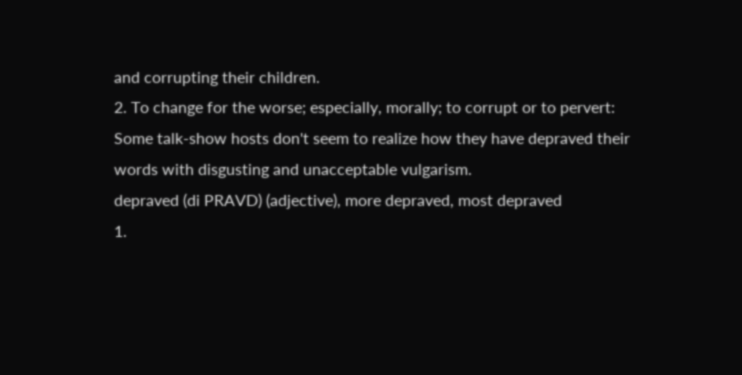and corrupting their children.
2. To change for the worse; especially, morally; to corrupt or to pervert: Some talk-show hosts don't seem to realize how they have depraved their words with disgusting and unacceptable vulgarism.
depraved (di PRAVD) (adjective), more depraved, most depraved
1.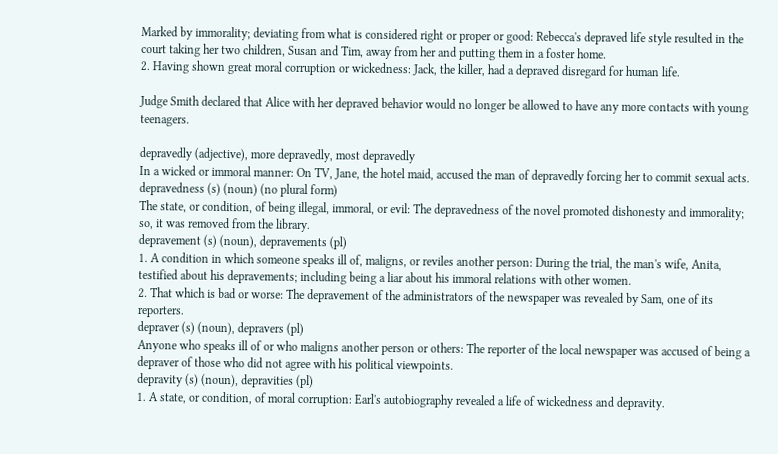Marked by immorality; deviating from what is considered right or proper or good: Rebecca's depraved life style resulted in the court taking her two children, Susan and Tim, away from her and putting them in a foster home.
2. Having shown great moral corruption or wickedness: Jack, the killer, had a depraved disregard for human life.

Judge Smith declared that Alice with her depraved behavior would no longer be allowed to have any more contacts with young teenagers.

depravedly (adjective), more depravedly, most depravedly
In a wicked or immoral manner: On TV, Jane, the hotel maid, accused the man of depravedly forcing her to commit sexual acts.
depravedness (s) (noun) (no plural form)
The state, or condition, of being illegal, immoral, or evil: The depravedness of the novel promoted dishonesty and immorality; so, it was removed from the library.
depravement (s) (noun), depravements (pl)
1. A condition in which someone speaks ill of, maligns, or reviles another person: During the trial, the man's wife, Anita, testified about his depravements; including being a liar about his immoral relations with other women.
2. That which is bad or worse: The depravement of the administrators of the newspaper was revealed by Sam, one of its reporters.
depraver (s) (noun), depravers (pl)
Anyone who speaks ill of or who maligns another person or others: The reporter of the local newspaper was accused of being a depraver of those who did not agree with his political viewpoints.
depravity (s) (noun), depravities (pl)
1. A state, or condition, of moral corruption: Earl's autobiography revealed a life of wickedness and depravity.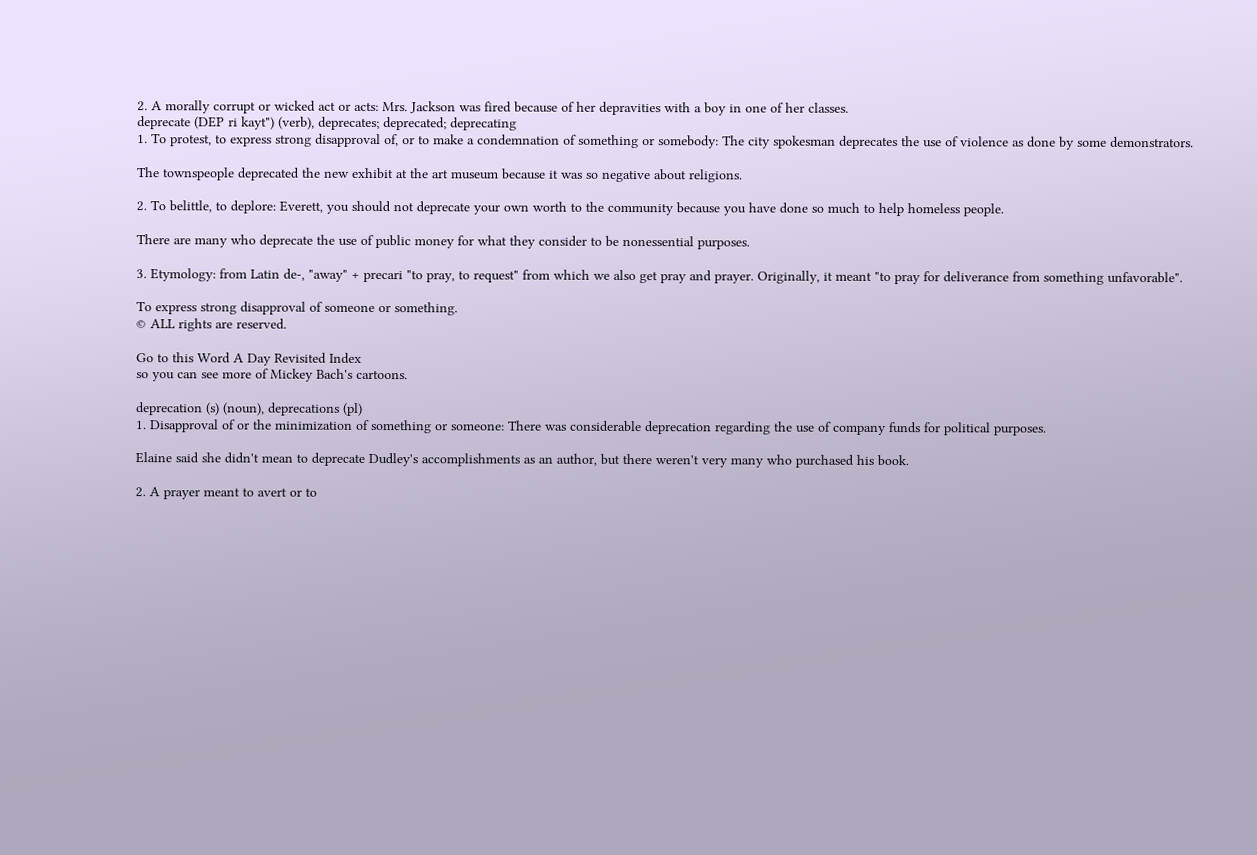2. A morally corrupt or wicked act or acts: Mrs. Jackson was fired because of her depravities with a boy in one of her classes.
deprecate (DEP ri kayt") (verb), deprecates; deprecated; deprecating
1. To protest, to express strong disapproval of, or to make a condemnation of something or somebody: The city spokesman deprecates the use of violence as done by some demonstrators.

The townspeople deprecated the new exhibit at the art museum because it was so negative about religions.

2. To belittle, to deplore: Everett, you should not deprecate your own worth to the community because you have done so much to help homeless people.

There are many who deprecate the use of public money for what they consider to be nonessential purposes.

3. Etymology: from Latin de-, "away" + precari "to pray, to request" from which we also get pray and prayer. Originally, it meant "to pray for deliverance from something unfavorable".

To express strong disapproval of someone or something.
© ALL rights are reserved.

Go to this Word A Day Revisited Index
so you can see more of Mickey Bach's cartoons.

deprecation (s) (noun), deprecations (pl)
1. Disapproval of or the minimization of something or someone: There was considerable deprecation regarding the use of company funds for political purposes.

Elaine said she didn't mean to deprecate Dudley's accomplishments as an author, but there weren't very many who purchased his book.

2. A prayer meant to avert or to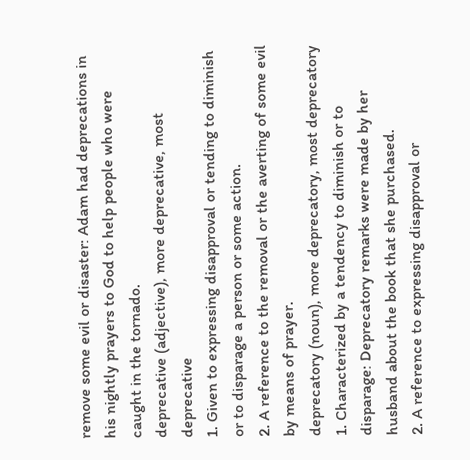remove some evil or disaster: Adam had deprecations in his nightly prayers to God to help people who were caught in the tornado.
deprecative (adjective), more deprecative, most deprecative
1. Given to expressing disapproval or tending to diminish or to disparage a person or some action.
2. A reference to the removal or the averting of some evil by means of prayer.
deprecatory (noun), more deprecatory, most deprecatory
1. Characterized by a tendency to diminish or to disparage: Deprecatory remarks were made by her husband about the book that she purchased.
2. A reference to expressing disapproval or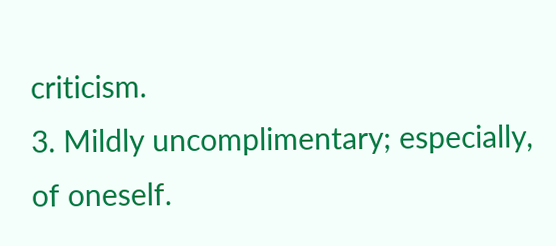criticism.
3. Mildly uncomplimentary; especially, of oneself.